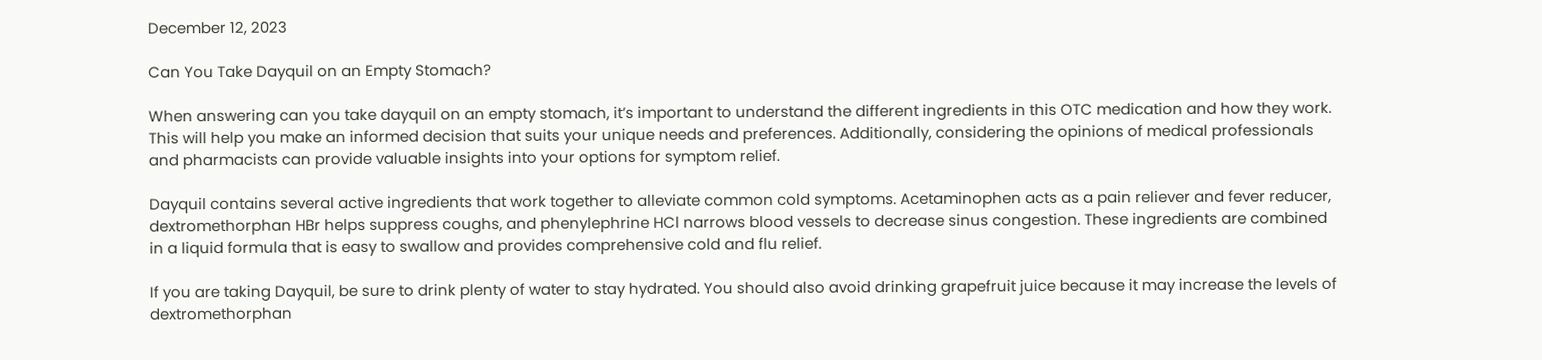December 12, 2023

Can You Take Dayquil on an Empty Stomach?

When answering can you take dayquil on an empty stomach, it’s important to understand the different ingredients in this OTC medication and how they work. This will help you make an informed decision that suits your unique needs and preferences. Additionally, considering the opinions of medical professionals and pharmacists can provide valuable insights into your options for symptom relief.

Dayquil contains several active ingredients that work together to alleviate common cold symptoms. Acetaminophen acts as a pain reliever and fever reducer, dextromethorphan HBr helps suppress coughs, and phenylephrine HCl narrows blood vessels to decrease sinus congestion. These ingredients are combined in a liquid formula that is easy to swallow and provides comprehensive cold and flu relief.

If you are taking Dayquil, be sure to drink plenty of water to stay hydrated. You should also avoid drinking grapefruit juice because it may increase the levels of dextromethorphan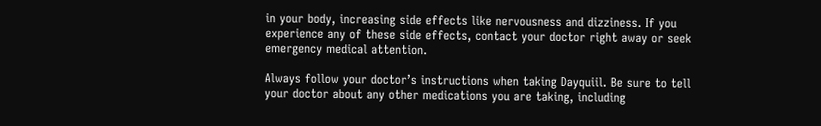in your body, increasing side effects like nervousness and dizziness. If you experience any of these side effects, contact your doctor right away or seek emergency medical attention.

Always follow your doctor’s instructions when taking Dayquiil. Be sure to tell your doctor about any other medications you are taking, including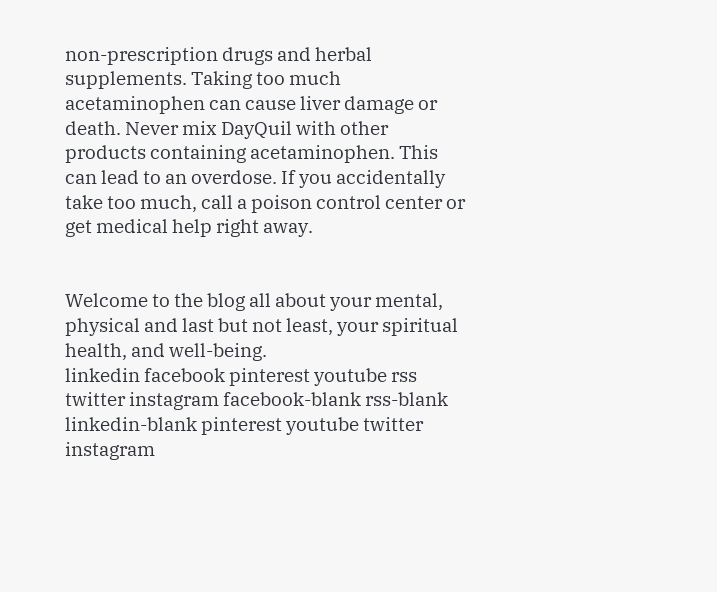non-prescription drugs and herbal supplements. Taking too much acetaminophen can cause liver damage or death. Never mix DayQuil with other products containing acetaminophen. This can lead to an overdose. If you accidentally take too much, call a poison control center or get medical help right away.


Welcome to the blog all about your mental, physical and last but not least, your spiritual health, and well-being.
linkedin facebook pinterest youtube rss twitter instagram facebook-blank rss-blank linkedin-blank pinterest youtube twitter instagram